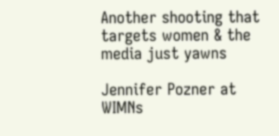Another shooting that targets women & the media just yawns

Jennifer Pozner at WIMNs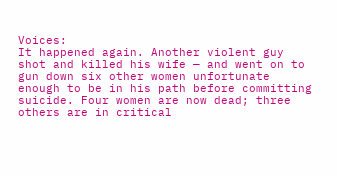Voices:
It happened again. Another violent guy shot and killed his wife — and went on to gun down six other women unfortunate enough to be in his path before committing suicide. Four women are now dead; three others are in critical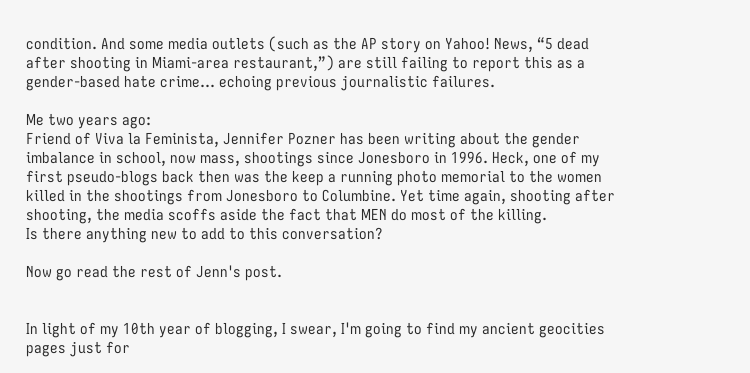condition. And some media outlets (such as the AP story on Yahoo! News, “5 dead after shooting in Miami-area restaurant,”) are still failing to report this as a gender-based hate crime… echoing previous journalistic failures.

Me two years ago:
Friend of Viva la Feminista, Jennifer Pozner has been writing about the gender imbalance in school, now mass, shootings since Jonesboro in 1996. Heck, one of my first pseudo-blogs back then was the keep a running photo memorial to the women killed in the shootings from Jonesboro to Columbine. Yet time again, shooting after shooting, the media scoffs aside the fact that MEN do most of the killing.
Is there anything new to add to this conversation?

Now go read the rest of Jenn's post.


In light of my 10th year of blogging, I swear, I'm going to find my ancient geocities pages just for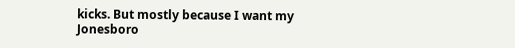kicks. But mostly because I want my Jonesboro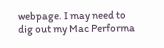webpage. I may need to dig out my Mac Performa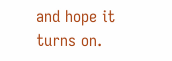and hope it turns on.